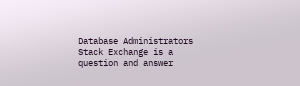Database Administrators Stack Exchange is a question and answer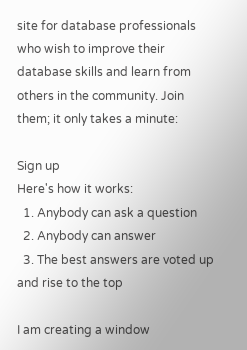site for database professionals who wish to improve their database skills and learn from others in the community. Join them; it only takes a minute:

Sign up
Here's how it works:
  1. Anybody can ask a question
  2. Anybody can answer
  3. The best answers are voted up and rise to the top

I am creating a window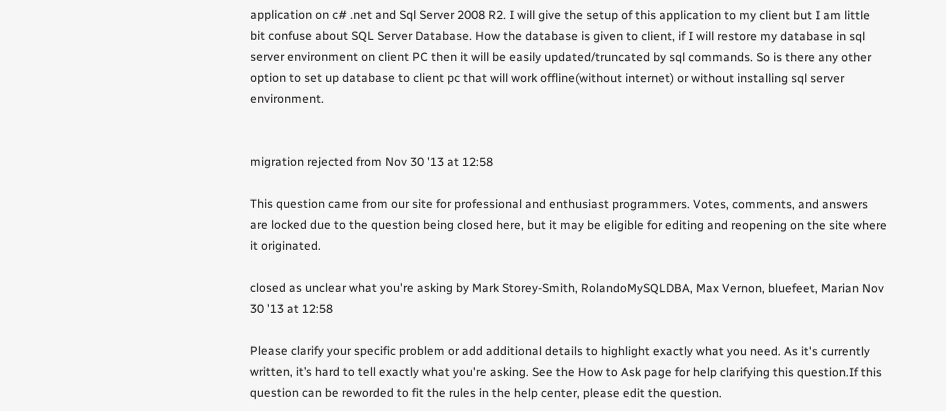application on c# .net and Sql Server 2008 R2. I will give the setup of this application to my client but I am little bit confuse about SQL Server Database. How the database is given to client, if I will restore my database in sql server environment on client PC then it will be easily updated/truncated by sql commands. So is there any other option to set up database to client pc that will work offline(without internet) or without installing sql server environment.


migration rejected from Nov 30 '13 at 12:58

This question came from our site for professional and enthusiast programmers. Votes, comments, and answers are locked due to the question being closed here, but it may be eligible for editing and reopening on the site where it originated.

closed as unclear what you're asking by Mark Storey-Smith, RolandoMySQLDBA, Max Vernon, bluefeet, Marian Nov 30 '13 at 12:58

Please clarify your specific problem or add additional details to highlight exactly what you need. As it's currently written, it’s hard to tell exactly what you're asking. See the How to Ask page for help clarifying this question.If this question can be reworded to fit the rules in the help center, please edit the question.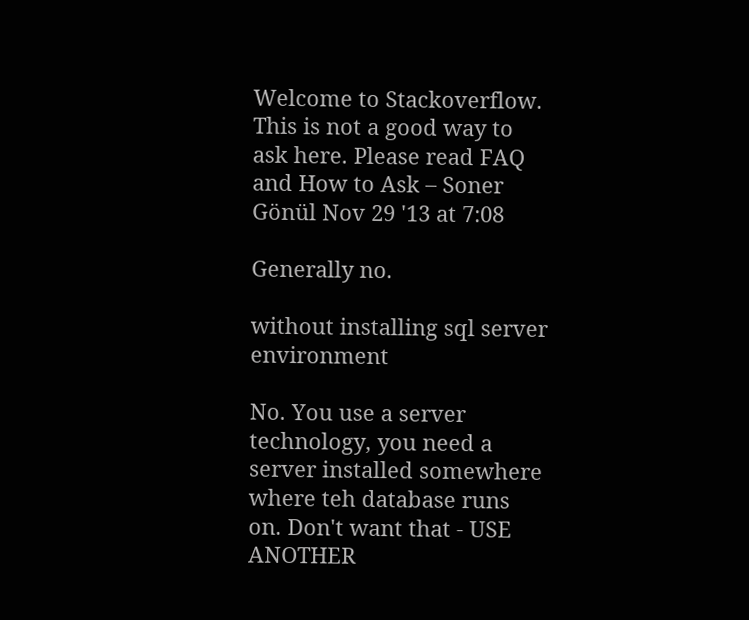Welcome to Stackoverflow. This is not a good way to ask here. Please read FAQ and How to Ask – Soner Gönül Nov 29 '13 at 7:08

Generally no.

without installing sql server environment

No. You use a server technology, you need a server installed somewhere where teh database runs on. Don't want that - USE ANOTHER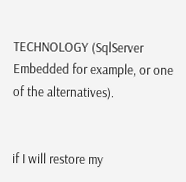TECHNOLOGY (SqlServer Embedded for example, or one of the alternatives).


if I will restore my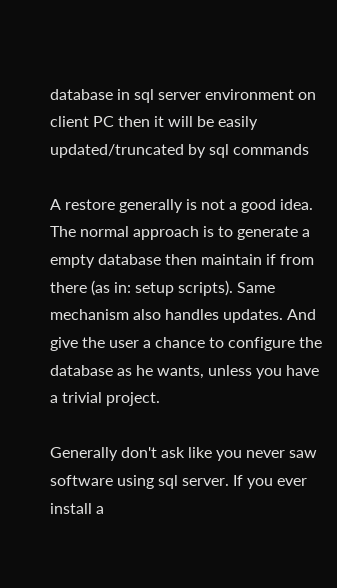database in sql server environment on client PC then it will be easily updated/truncated by sql commands

A restore generally is not a good idea. The normal approach is to generate a empty database then maintain if from there (as in: setup scripts). Same mechanism also handles updates. And give the user a chance to configure the database as he wants, unless you have a trivial project.

Generally don't ask like you never saw software using sql server. If you ever install a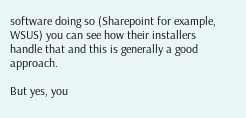software doing so (Sharepoint for example, WSUS) you can see how their installers handle that and this is generally a good approach.

But yes, you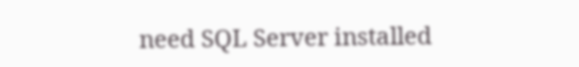need SQL Server installed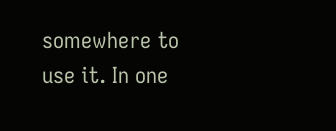somewhere to use it. In one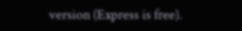version (Express is free).